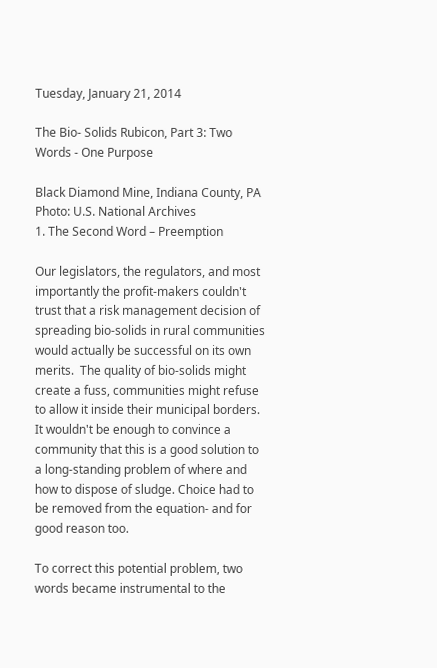Tuesday, January 21, 2014

The Bio- Solids Rubicon, Part 3: Two Words - One Purpose

Black Diamond Mine, Indiana County, PA
Photo: U.S. National Archives
1. The Second Word – Preemption

Our legislators, the regulators, and most importantly the profit-makers couldn't trust that a risk management decision of spreading bio-solids in rural communities would actually be successful on its own merits.  The quality of bio-solids might create a fuss, communities might refuse to allow it inside their municipal borders.   It wouldn't be enough to convince a community that this is a good solution to a long-standing problem of where and how to dispose of sludge. Choice had to be removed from the equation- and for good reason too.

To correct this potential problem, two words became instrumental to the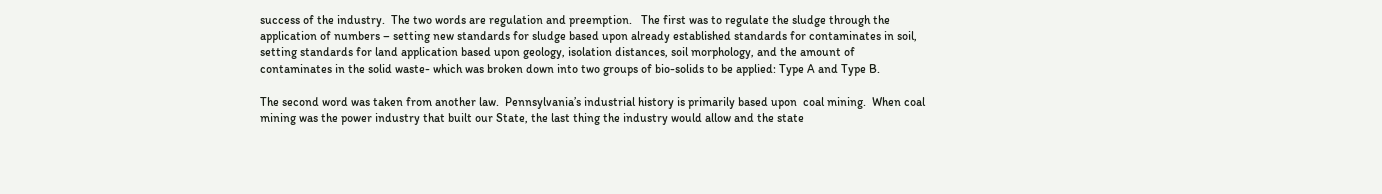success of the industry.  The two words are regulation and preemption.   The first was to regulate the sludge through the application of numbers – setting new standards for sludge based upon already established standards for contaminates in soil, setting standards for land application based upon geology, isolation distances, soil morphology, and the amount of contaminates in the solid waste- which was broken down into two groups of bio-solids to be applied: Type A and Type B.

The second word was taken from another law.  Pennsylvania’s industrial history is primarily based upon  coal mining.  When coal mining was the power industry that built our State, the last thing the industry would allow and the state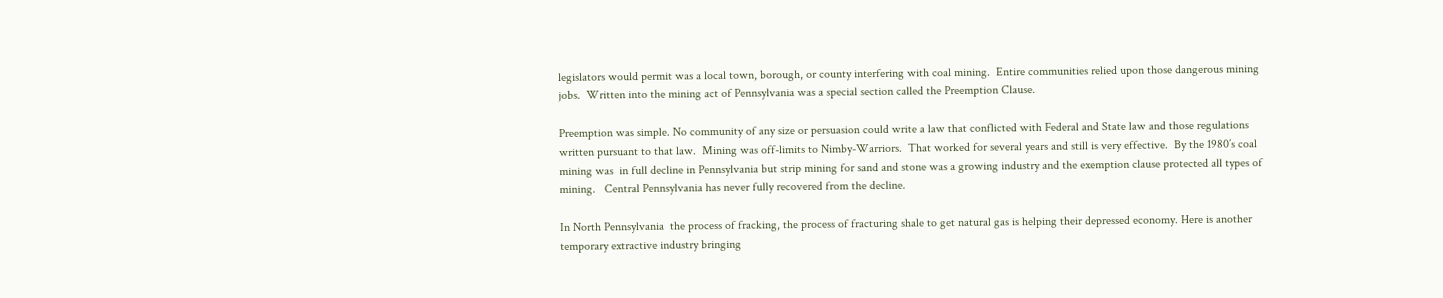legislators would permit was a local town, borough, or county interfering with coal mining.  Entire communities relied upon those dangerous mining jobs.  Written into the mining act of Pennsylvania was a special section called the Preemption Clause.

Preemption was simple. No community of any size or persuasion could write a law that conflicted with Federal and State law and those regulations written pursuant to that law.  Mining was off-limits to Nimby-Warriors.  That worked for several years and still is very effective.  By the 1980’s coal mining was  in full decline in Pennsylvania but strip mining for sand and stone was a growing industry and the exemption clause protected all types of mining.   Central Pennsylvania has never fully recovered from the decline.

In North Pennsylvania  the process of fracking, the process of fracturing shale to get natural gas is helping their depressed economy. Here is another temporary extractive industry bringing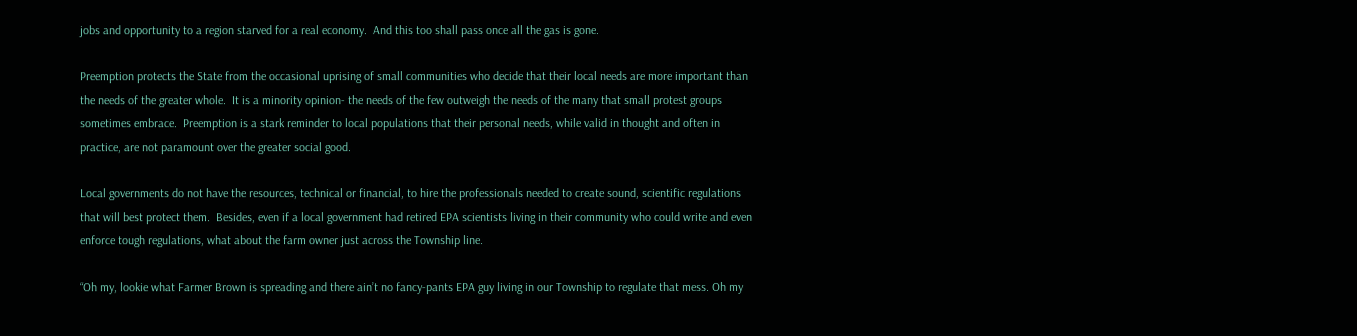jobs and opportunity to a region starved for a real economy.  And this too shall pass once all the gas is gone.

Preemption protects the State from the occasional uprising of small communities who decide that their local needs are more important than the needs of the greater whole.  It is a minority opinion- the needs of the few outweigh the needs of the many that small protest groups sometimes embrace.  Preemption is a stark reminder to local populations that their personal needs, while valid in thought and often in practice, are not paramount over the greater social good.

Local governments do not have the resources, technical or financial, to hire the professionals needed to create sound, scientific regulations that will best protect them.  Besides, even if a local government had retired EPA scientists living in their community who could write and even enforce tough regulations, what about the farm owner just across the Township line.

“Oh my, lookie what Farmer Brown is spreading and there ain’t no fancy-pants EPA guy living in our Township to regulate that mess. Oh my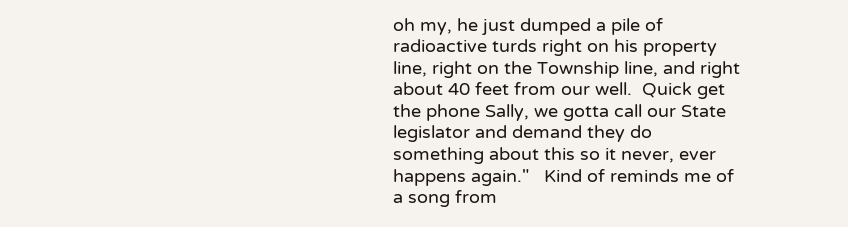oh my, he just dumped a pile of radioactive turds right on his property line, right on the Township line, and right about 40 feet from our well.  Quick get the phone Sally, we gotta call our State legislator and demand they do something about this so it never, ever happens again."   Kind of reminds me of a song from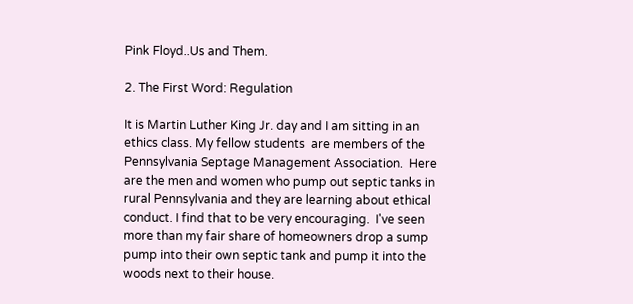Pink Floyd..Us and Them.

2. The First Word: Regulation

It is Martin Luther King Jr. day and I am sitting in an ethics class. My fellow students  are members of the Pennsylvania Septage Management Association.  Here are the men and women who pump out septic tanks in rural Pennsylvania and they are learning about ethical conduct. I find that to be very encouraging.  I've seen more than my fair share of homeowners drop a sump pump into their own septic tank and pump it into the woods next to their house.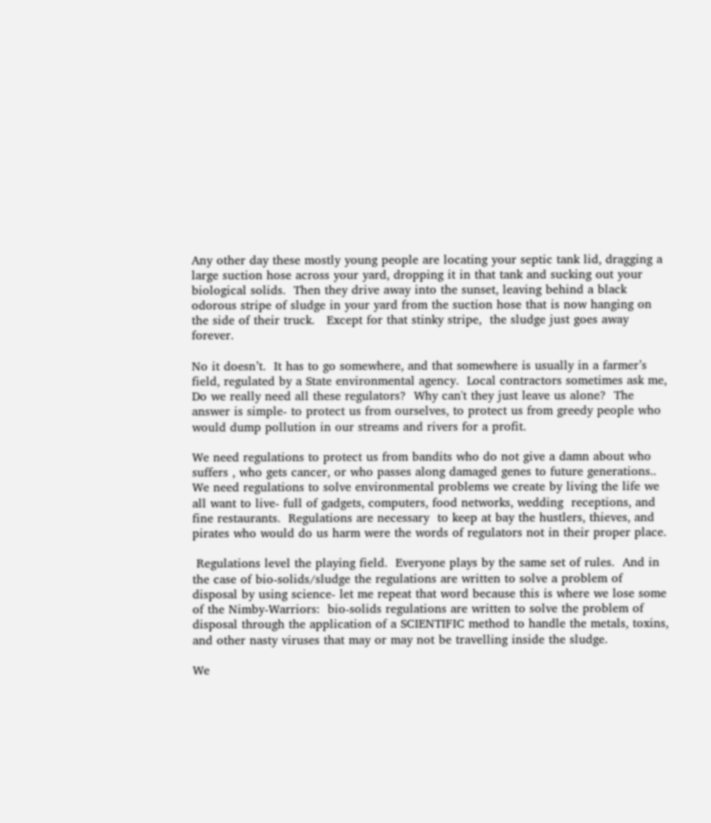Any other day these mostly young people are locating your septic tank lid, dragging a large suction hose across your yard, dropping it in that tank and sucking out your biological solids.  Then they drive away into the sunset, leaving behind a black odorous stripe of sludge in your yard from the suction hose that is now hanging on the side of their truck.   Except for that stinky stripe,  the sludge just goes away forever.

No it doesn’t.  It has to go somewhere, and that somewhere is usually in a farmer’s field, regulated by a State environmental agency.  Local contractors sometimes ask me, Do we really need all these regulators?  Why can't they just leave us alone?  The answer is simple- to protect us from ourselves, to protect us from greedy people who would dump pollution in our streams and rivers for a profit.

We need regulations to protect us from bandits who do not give a damn about who suffers , who gets cancer, or who passes along damaged genes to future generations..  We need regulations to solve environmental problems we create by living the life we all want to live- full of gadgets, computers, food networks, wedding  receptions, and fine restaurants.  Regulations are necessary  to keep at bay the hustlers, thieves, and pirates who would do us harm were the words of regulators not in their proper place.

 Regulations level the playing field.  Everyone plays by the same set of rules.  And in the case of bio-solids/sludge the regulations are written to solve a problem of disposal by using science- let me repeat that word because this is where we lose some of the Nimby-Warriors:  bio-solids regulations are written to solve the problem of disposal through the application of a SCIENTIFIC method to handle the metals, toxins, and other nasty viruses that may or may not be travelling inside the sludge.

We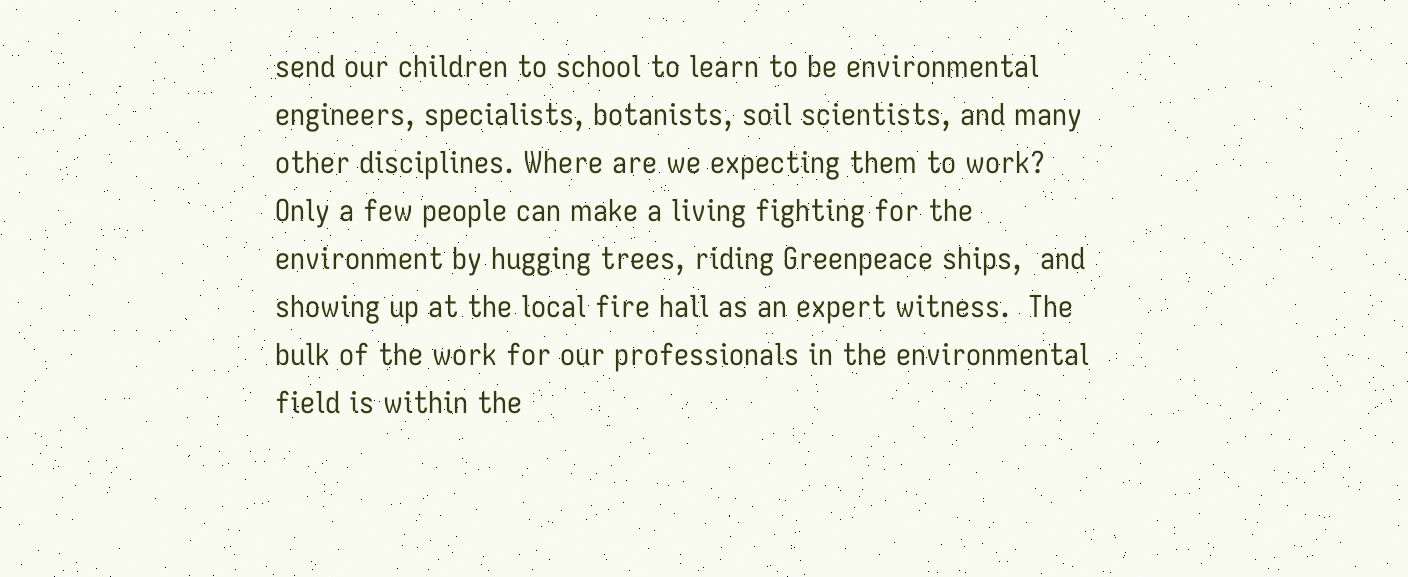send our children to school to learn to be environmental engineers, specialists, botanists, soil scientists, and many other disciplines. Where are we expecting them to work?   Only a few people can make a living fighting for the environment by hugging trees, riding Greenpeace ships,  and  showing up at the local fire hall as an expert witness.  The bulk of the work for our professionals in the environmental field is within the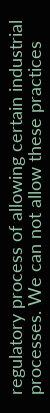regulatory process of allowing certain industrial processes. We can not allow these practices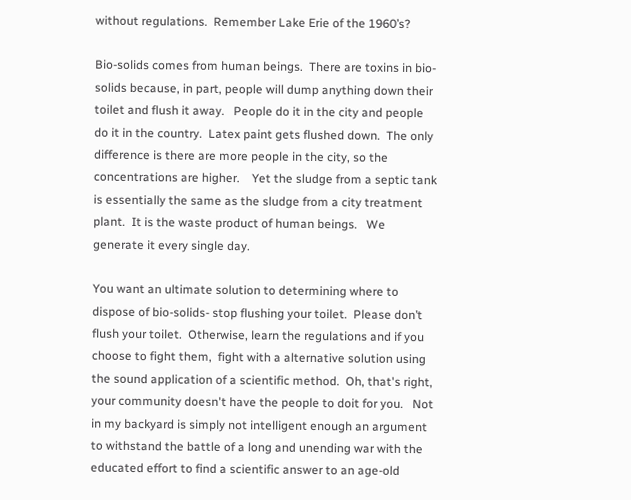without regulations.  Remember Lake Erie of the 1960’s?

Bio-solids comes from human beings.  There are toxins in bio-solids because, in part, people will dump anything down their toilet and flush it away.   People do it in the city and people do it in the country.  Latex paint gets flushed down.  The only difference is there are more people in the city, so the concentrations are higher.    Yet the sludge from a septic tank is essentially the same as the sludge from a city treatment plant.  It is the waste product of human beings.   We generate it every single day.

You want an ultimate solution to determining where to dispose of bio-solids- stop flushing your toilet.  Please don’t flush your toilet.  Otherwise, learn the regulations and if you choose to fight them,  fight with a alternative solution using the sound application of a scientific method.  Oh, that's right, your community doesn't have the people to doit for you.   Not in my backyard is simply not intelligent enough an argument to withstand the battle of a long and unending war with the educated effort to find a scientific answer to an age-old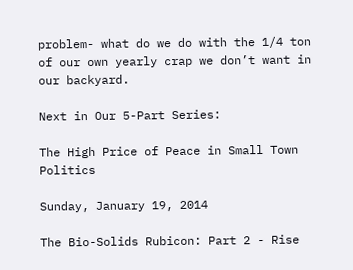problem- what do we do with the 1/4 ton of our own yearly crap we don’t want in our backyard.

Next in Our 5-Part Series:

The High Price of Peace in Small Town Politics

Sunday, January 19, 2014

The Bio-Solids Rubicon: Part 2 - Rise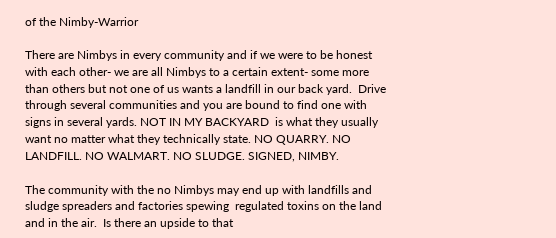of the Nimby-Warrior

There are Nimbys in every community and if we were to be honest with each other- we are all Nimbys to a certain extent- some more than others but not one of us wants a landfill in our back yard.  Drive through several communities and you are bound to find one with signs in several yards. NOT IN MY BACKYARD  is what they usually want no matter what they technically state. NO QUARRY. NO LANDFILL. NO WALMART. NO SLUDGE. SIGNED, NIMBY.

The community with the no Nimbys may end up with landfills and sludge spreaders and factories spewing  regulated toxins on the land and in the air.  Is there an upside to that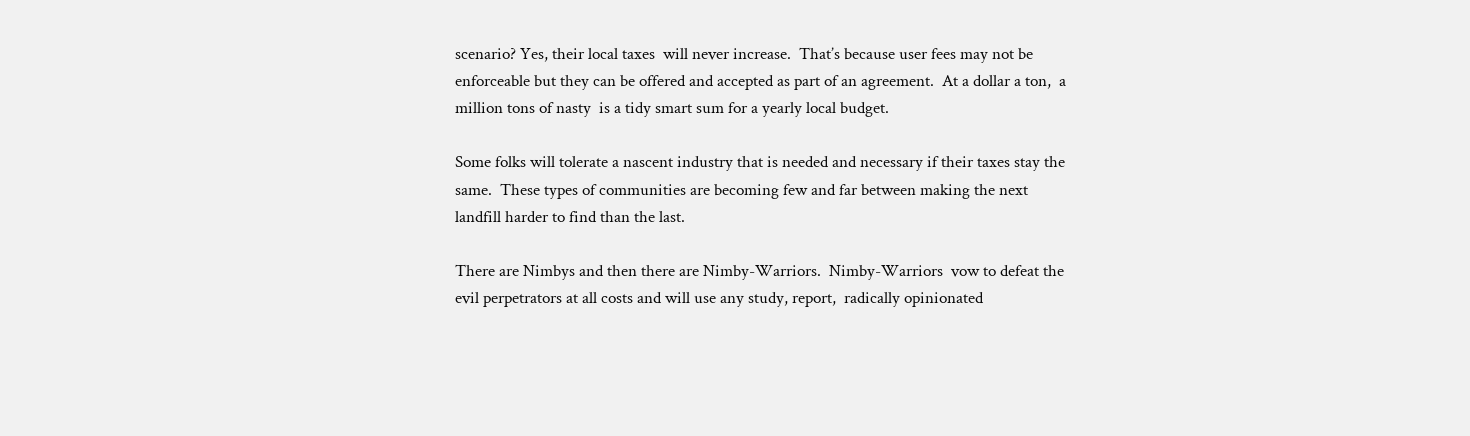scenario? Yes, their local taxes  will never increase.  That’s because user fees may not be enforceable but they can be offered and accepted as part of an agreement.  At a dollar a ton,  a million tons of nasty  is a tidy smart sum for a yearly local budget.

Some folks will tolerate a nascent industry that is needed and necessary if their taxes stay the  same.  These types of communities are becoming few and far between making the next landfill harder to find than the last.

There are Nimbys and then there are Nimby-Warriors.  Nimby-Warriors  vow to defeat the evil perpetrators at all costs and will use any study, report,  radically opinionated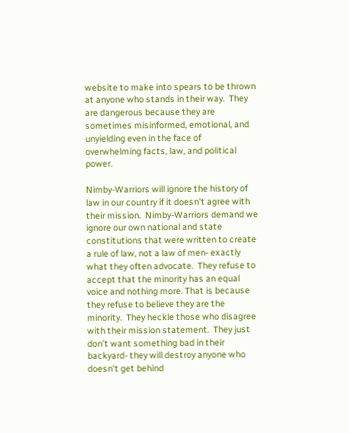website to make into spears to be thrown at anyone who stands in their way.  They are dangerous because they are sometimes misinformed, emotional, and unyielding even in the face of overwhelming facts, law, and political power.

Nimby-Warriors will ignore the history of law in our country if it doesn't agree with their mission.  Nimby-Warriors demand we ignore our own national and state constitutions that were written to create a rule of law, not a law of men- exactly what they often advocate.  They refuse to accept that the minority has an equal voice and nothing more. That is because they refuse to believe they are the minority.  They heckle those who disagree with their mission statement.  They just don’t want something bad in their backyard- they will destroy anyone who doesn't get behind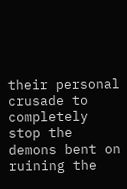their personal crusade to completely stop the demons bent on ruining the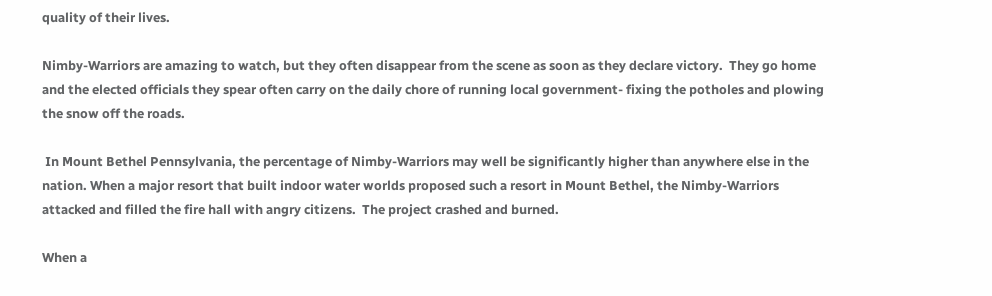quality of their lives.

Nimby-Warriors are amazing to watch, but they often disappear from the scene as soon as they declare victory.  They go home and the elected officials they spear often carry on the daily chore of running local government- fixing the potholes and plowing the snow off the roads.

 In Mount Bethel Pennsylvania, the percentage of Nimby-Warriors may well be significantly higher than anywhere else in the nation. When a major resort that built indoor water worlds proposed such a resort in Mount Bethel, the Nimby-Warriors attacked and filled the fire hall with angry citizens.  The project crashed and burned.

When a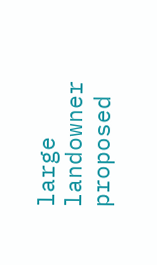large landowner proposed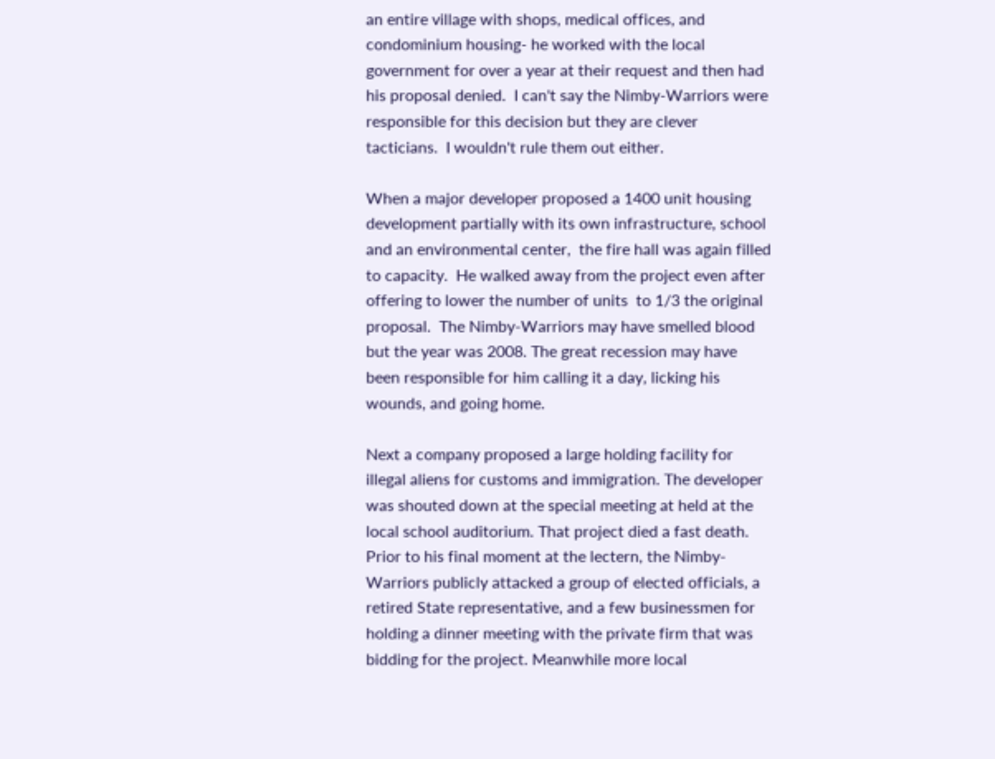an entire village with shops, medical offices, and condominium housing- he worked with the local government for over a year at their request and then had his proposal denied.  I can't say the Nimby-Warriors were responsible for this decision but they are clever tacticians.  I wouldn't rule them out either.

When a major developer proposed a 1400 unit housing development partially with its own infrastructure, school and an environmental center,  the fire hall was again filled to capacity.  He walked away from the project even after offering to lower the number of units  to 1/3 the original proposal.  The Nimby-Warriors may have smelled blood  but the year was 2008. The great recession may have been responsible for him calling it a day, licking his wounds, and going home.

Next a company proposed a large holding facility for illegal aliens for customs and immigration. The developer was shouted down at the special meeting at held at the local school auditorium. That project died a fast death.   Prior to his final moment at the lectern, the Nimby-Warriors publicly attacked a group of elected officials, a retired State representative, and a few businessmen for holding a dinner meeting with the private firm that was bidding for the project. Meanwhile more local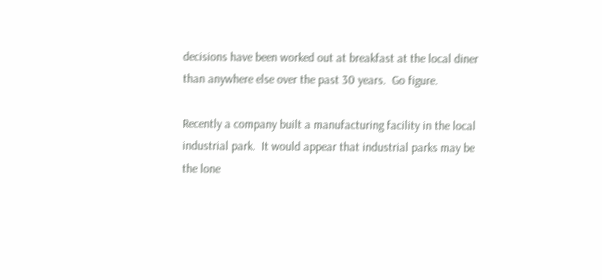decisions have been worked out at breakfast at the local diner than anywhere else over the past 30 years.  Go figure.

Recently a company built a manufacturing facility in the local industrial park.  It would appear that industrial parks may be the lone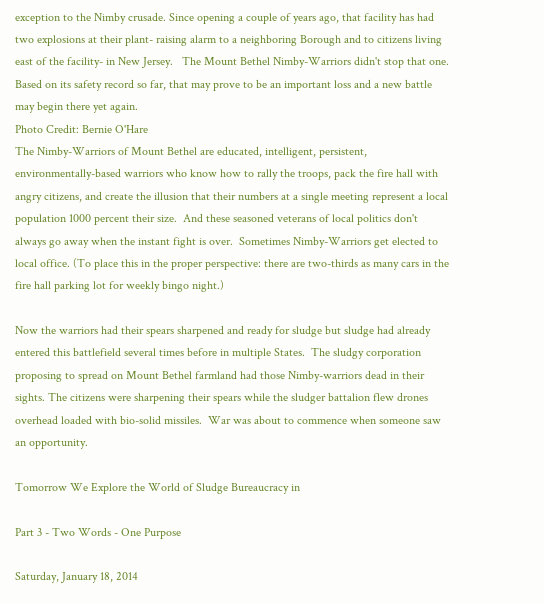exception to the Nimby crusade. Since opening a couple of years ago, that facility has had two explosions at their plant- raising alarm to a neighboring Borough and to citizens living east of the facility- in New Jersey.   The Mount Bethel Nimby-Warriors didn't stop that one.
Based on its safety record so far, that may prove to be an important loss and a new battle may begin there yet again.
Photo Credit: Bernie O'Hare
The Nimby-Warriors of Mount Bethel are educated, intelligent, persistent, environmentally-based warriors who know how to rally the troops, pack the fire hall with angry citizens, and create the illusion that their numbers at a single meeting represent a local population 1000 percent their size.  And these seasoned veterans of local politics don't always go away when the instant fight is over.  Sometimes Nimby-Warriors get elected to local office. (To place this in the proper perspective: there are two-thirds as many cars in the fire hall parking lot for weekly bingo night.)

Now the warriors had their spears sharpened and ready for sludge but sludge had already entered this battlefield several times before in multiple States.  The sludgy corporation proposing to spread on Mount Bethel farmland had those Nimby-warriors dead in their sights. The citizens were sharpening their spears while the sludger battalion flew drones overhead loaded with bio-solid missiles.  War was about to commence when someone saw an opportunity.

Tomorrow We Explore the World of Sludge Bureaucracy in

Part 3 - Two Words - One Purpose

Saturday, January 18, 2014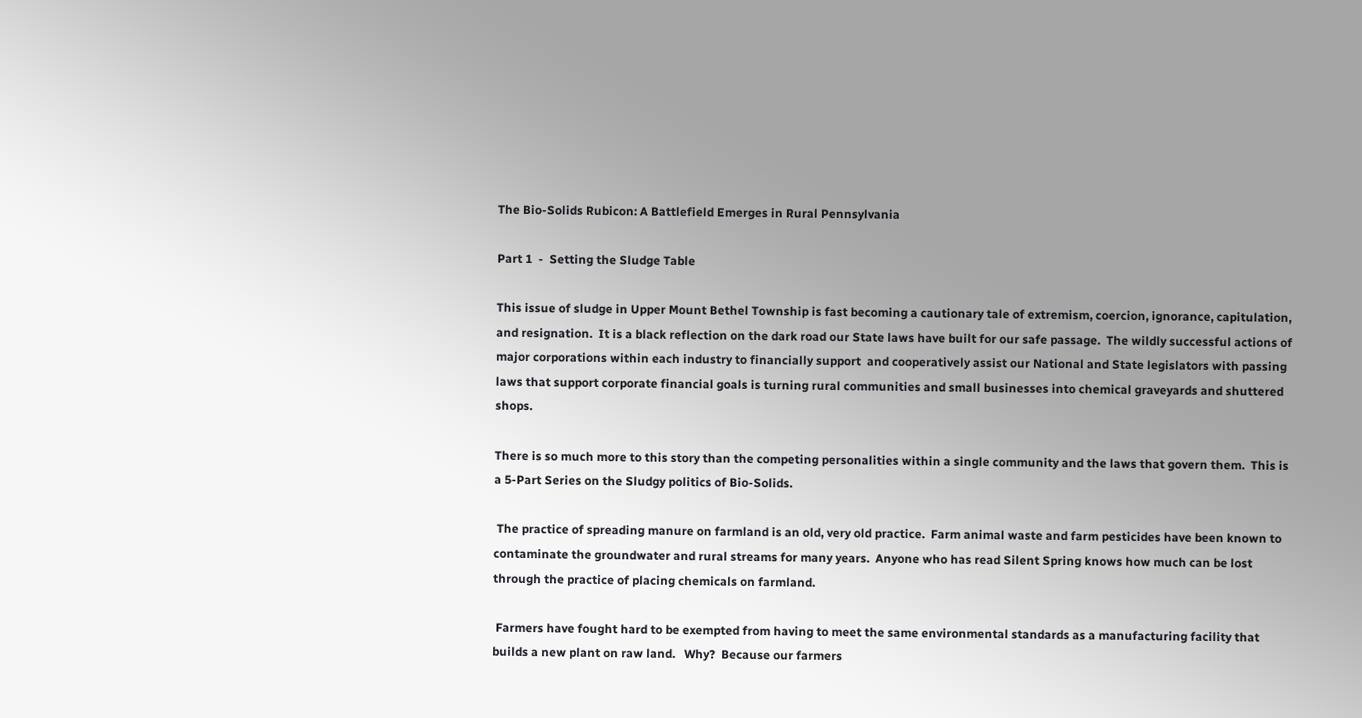The Bio-Solids Rubicon: A Battlefield Emerges in Rural Pennsylvania

Part 1  -  Setting the Sludge Table

This issue of sludge in Upper Mount Bethel Township is fast becoming a cautionary tale of extremism, coercion, ignorance, capitulation, and resignation.  It is a black reflection on the dark road our State laws have built for our safe passage.  The wildly successful actions of major corporations within each industry to financially support  and cooperatively assist our National and State legislators with passing laws that support corporate financial goals is turning rural communities and small businesses into chemical graveyards and shuttered shops.

There is so much more to this story than the competing personalities within a single community and the laws that govern them.  This is a 5-Part Series on the Sludgy politics of Bio-Solids.

 The practice of spreading manure on farmland is an old, very old practice.  Farm animal waste and farm pesticides have been known to contaminate the groundwater and rural streams for many years.  Anyone who has read Silent Spring knows how much can be lost through the practice of placing chemicals on farmland.

 Farmers have fought hard to be exempted from having to meet the same environmental standards as a manufacturing facility that builds a new plant on raw land.   Why?  Because our farmers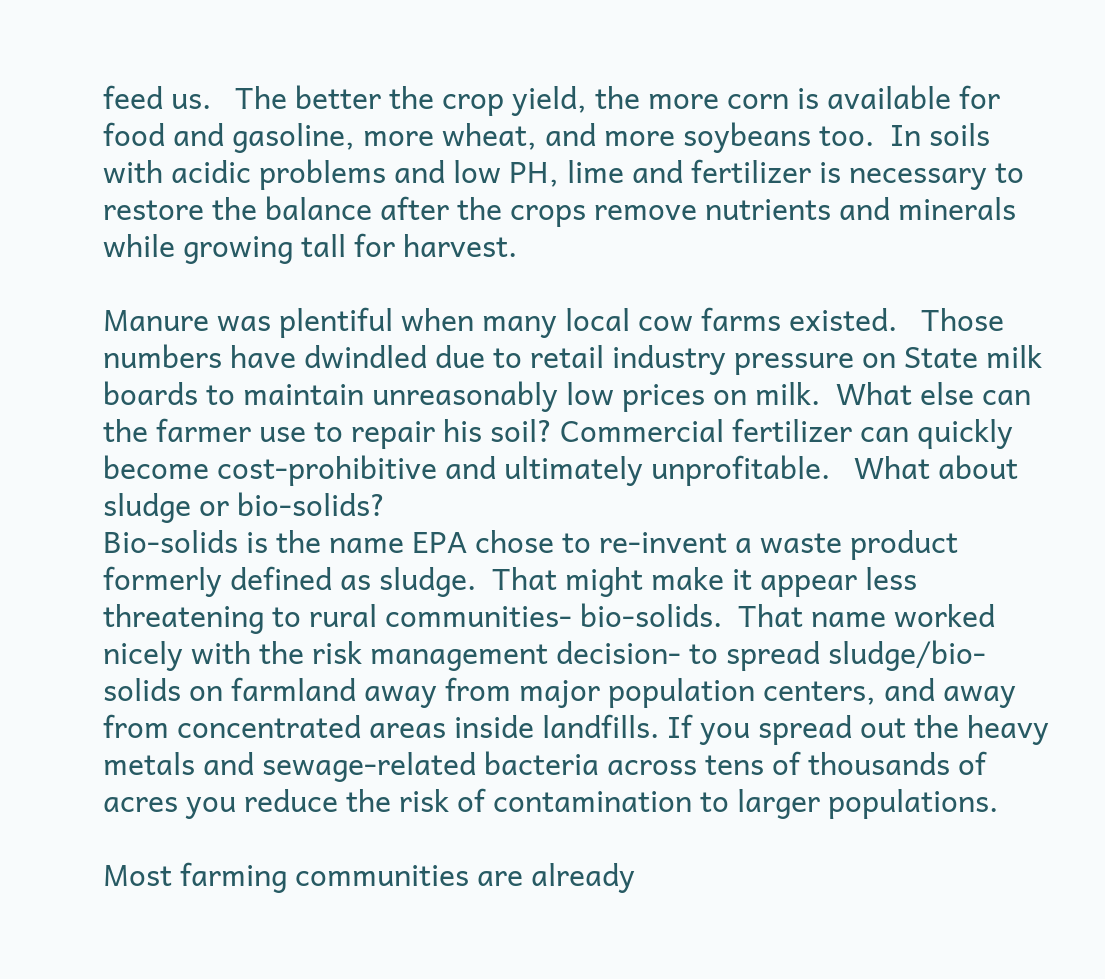feed us.   The better the crop yield, the more corn is available for food and gasoline, more wheat, and more soybeans too.  In soils with acidic problems and low PH, lime and fertilizer is necessary to restore the balance after the crops remove nutrients and minerals while growing tall for harvest.

Manure was plentiful when many local cow farms existed.   Those numbers have dwindled due to retail industry pressure on State milk boards to maintain unreasonably low prices on milk.  What else can the farmer use to repair his soil? Commercial fertilizer can quickly become cost-prohibitive and ultimately unprofitable.   What about sludge or bio-solids?
Bio-solids is the name EPA chose to re-invent a waste product formerly defined as sludge.  That might make it appear less threatening to rural communities- bio-solids.  That name worked nicely with the risk management decision- to spread sludge/bio-solids on farmland away from major population centers, and away from concentrated areas inside landfills. If you spread out the heavy metals and sewage-related bacteria across tens of thousands of acres you reduce the risk of contamination to larger populations.

Most farming communities are already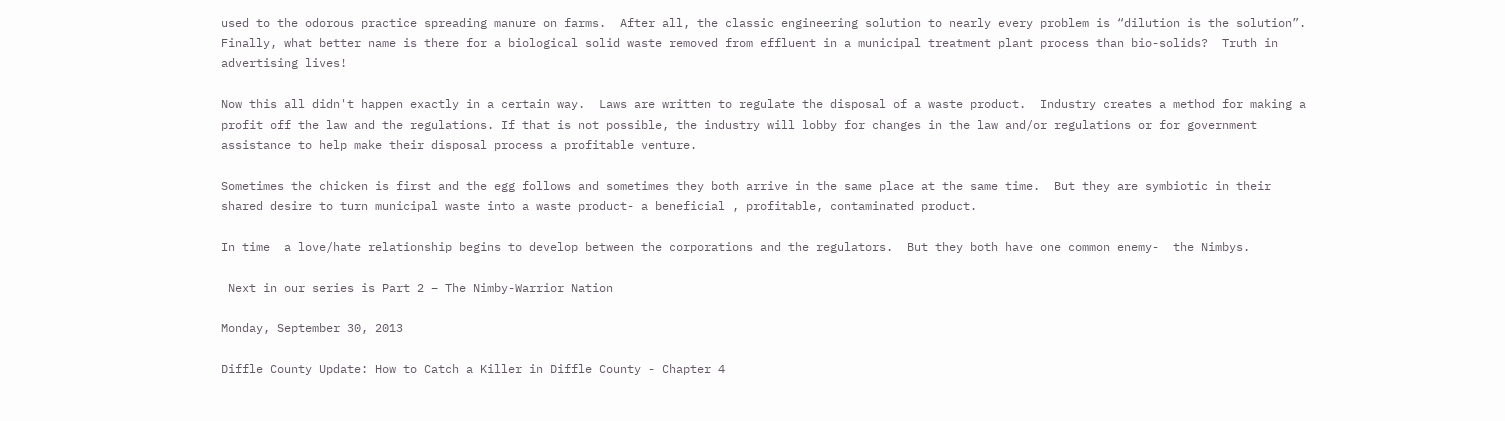used to the odorous practice spreading manure on farms.  After all, the classic engineering solution to nearly every problem is “dilution is the solution”.  Finally, what better name is there for a biological solid waste removed from effluent in a municipal treatment plant process than bio-solids?  Truth in advertising lives!

Now this all didn't happen exactly in a certain way.  Laws are written to regulate the disposal of a waste product.  Industry creates a method for making a profit off the law and the regulations. If that is not possible, the industry will lobby for changes in the law and/or regulations or for government assistance to help make their disposal process a profitable venture.

Sometimes the chicken is first and the egg follows and sometimes they both arrive in the same place at the same time.  But they are symbiotic in their shared desire to turn municipal waste into a waste product- a beneficial , profitable, contaminated product.

In time  a love/hate relationship begins to develop between the corporations and the regulators.  But they both have one common enemy-  the Nimbys.

 Next in our series is Part 2 – The Nimby-Warrior Nation

Monday, September 30, 2013

Diffle County Update: How to Catch a Killer in Diffle County - Chapter 4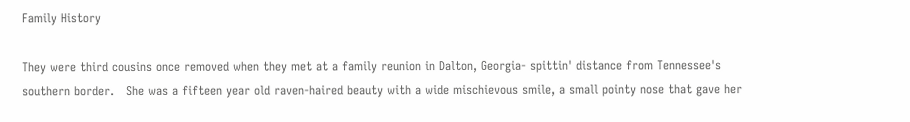Family History

They were third cousins once removed when they met at a family reunion in Dalton, Georgia- spittin' distance from Tennessee's southern border.   She was a fifteen year old raven-haired beauty with a wide mischievous smile, a small pointy nose that gave her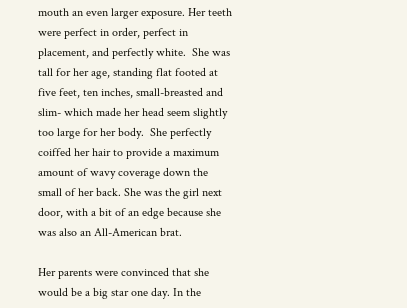mouth an even larger exposure. Her teeth were perfect in order, perfect in placement, and perfectly white.  She was tall for her age, standing flat footed at five feet, ten inches, small-breasted and slim- which made her head seem slightly too large for her body.  She perfectly coiffed her hair to provide a maximum amount of wavy coverage down the small of her back. She was the girl next door, with a bit of an edge because she was also an All-American brat.

Her parents were convinced that she would be a big star one day. In the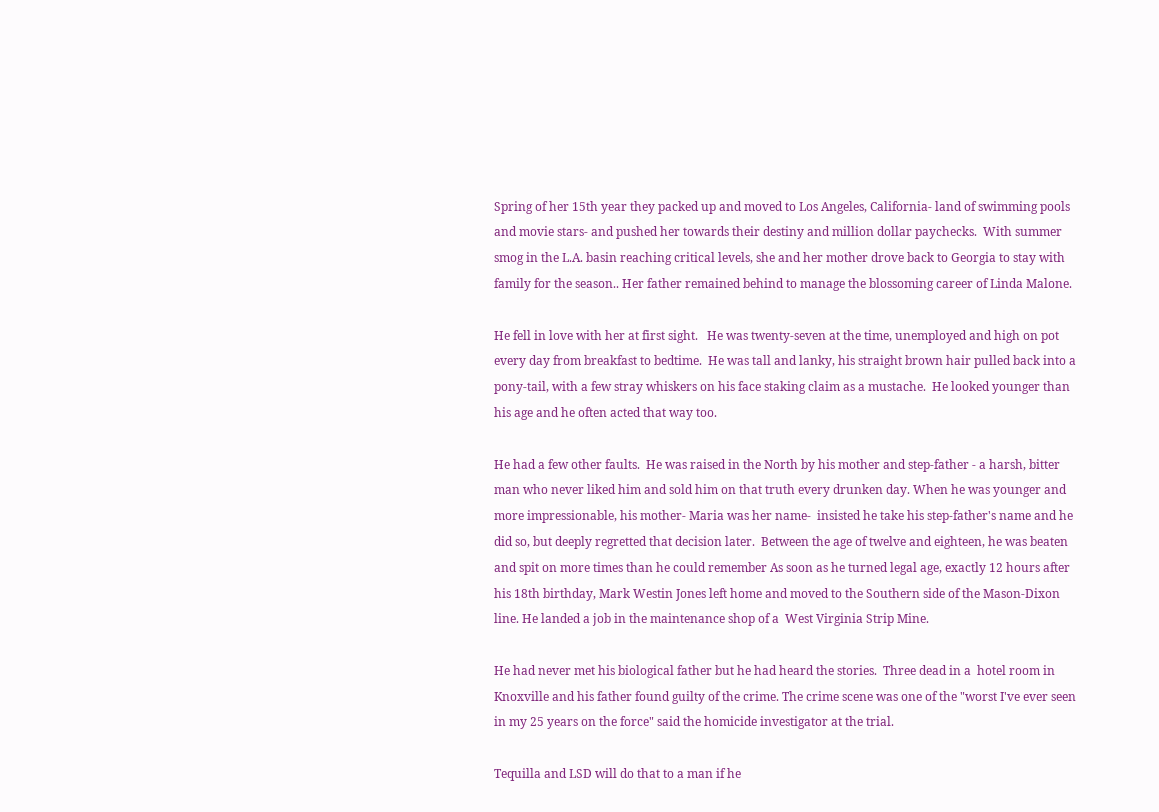Spring of her 15th year they packed up and moved to Los Angeles, California- land of swimming pools and movie stars- and pushed her towards their destiny and million dollar paychecks.  With summer smog in the L.A. basin reaching critical levels, she and her mother drove back to Georgia to stay with family for the season.. Her father remained behind to manage the blossoming career of Linda Malone.

He fell in love with her at first sight.   He was twenty-seven at the time, unemployed and high on pot every day from breakfast to bedtime.  He was tall and lanky, his straight brown hair pulled back into a pony-tail, with a few stray whiskers on his face staking claim as a mustache.  He looked younger than his age and he often acted that way too.

He had a few other faults.  He was raised in the North by his mother and step-father - a harsh, bitter man who never liked him and sold him on that truth every drunken day. When he was younger and more impressionable, his mother- Maria was her name-  insisted he take his step-father's name and he did so, but deeply regretted that decision later.  Between the age of twelve and eighteen, he was beaten and spit on more times than he could remember As soon as he turned legal age, exactly 12 hours after his 18th birthday, Mark Westin Jones left home and moved to the Southern side of the Mason-Dixon line. He landed a job in the maintenance shop of a  West Virginia Strip Mine.

He had never met his biological father but he had heard the stories.  Three dead in a  hotel room in Knoxville and his father found guilty of the crime. The crime scene was one of the "worst I've ever seen in my 25 years on the force" said the homicide investigator at the trial.

Tequilla and LSD will do that to a man if he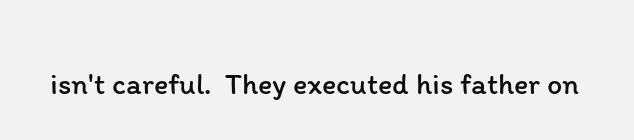isn't careful.  They executed his father on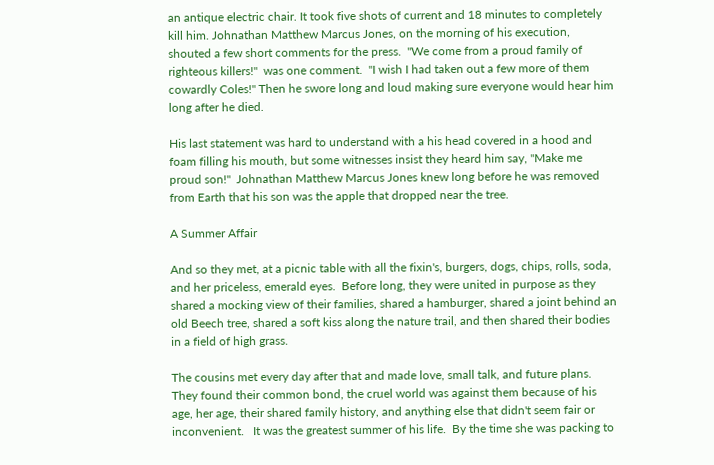an antique electric chair. It took five shots of current and 18 minutes to completely kill him. Johnathan Matthew Marcus Jones, on the morning of his execution, shouted a few short comments for the press.  "We come from a proud family of righteous killers!"  was one comment.  "I wish I had taken out a few more of them cowardly Coles!" Then he swore long and loud making sure everyone would hear him long after he died.

His last statement was hard to understand with a his head covered in a hood and foam filling his mouth, but some witnesses insist they heard him say, "Make me proud son!"  Johnathan Matthew Marcus Jones knew long before he was removed from Earth that his son was the apple that dropped near the tree.

A Summer Affair

And so they met, at a picnic table with all the fixin's, burgers, dogs, chips, rolls, soda, and her priceless, emerald eyes.  Before long, they were united in purpose as they shared a mocking view of their families, shared a hamburger, shared a joint behind an old Beech tree, shared a soft kiss along the nature trail, and then shared their bodies in a field of high grass.

The cousins met every day after that and made love, small talk, and future plans.  They found their common bond, the cruel world was against them because of his age, her age, their shared family history, and anything else that didn't seem fair or inconvenient.   It was the greatest summer of his life.  By the time she was packing to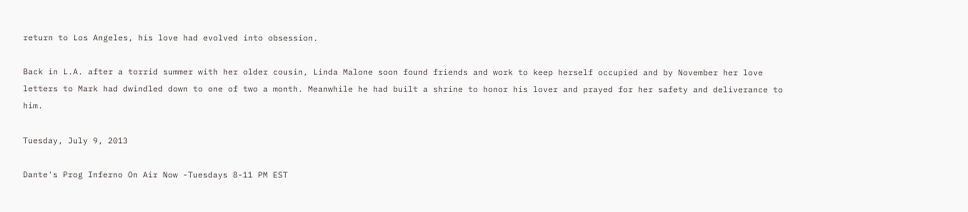return to Los Angeles, his love had evolved into obsession.

Back in L.A. after a torrid summer with her older cousin, Linda Malone soon found friends and work to keep herself occupied and by November her love letters to Mark had dwindled down to one of two a month. Meanwhile he had built a shrine to honor his lover and prayed for her safety and deliverance to him.

Tuesday, July 9, 2013

Dante's Prog Inferno On Air Now -Tuesdays 8-11 PM EST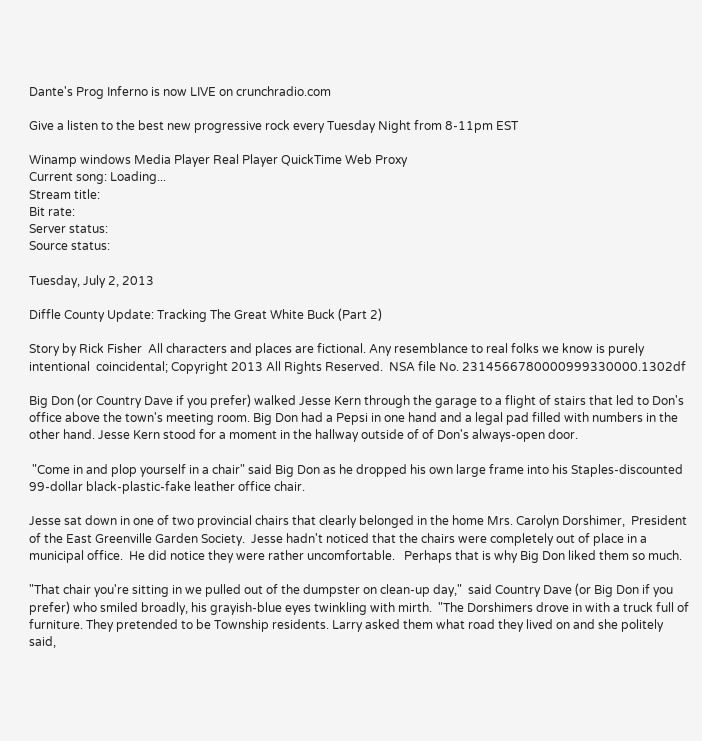Dante's Prog Inferno is now LIVE on crunchradio.com

Give a listen to the best new progressive rock every Tuesday Night from 8-11pm EST

Winamp windows Media Player Real Player QuickTime Web Proxy
Current song: Loading...
Stream title:
Bit rate:
Server status:
Source status:

Tuesday, July 2, 2013

Diffle County Update: Tracking The Great White Buck (Part 2)

Story by Rick Fisher  All characters and places are fictional. Any resemblance to real folks we know is purely intentional  coincidental; Copyright 2013 All Rights Reserved.  NSA file No. 2314566780000999330000.1302df

Big Don (or Country Dave if you prefer) walked Jesse Kern through the garage to a flight of stairs that led to Don's office above the town's meeting room. Big Don had a Pepsi in one hand and a legal pad filled with numbers in the other hand. Jesse Kern stood for a moment in the hallway outside of of Don's always-open door.

 "Come in and plop yourself in a chair" said Big Don as he dropped his own large frame into his Staples-discounted 99-dollar black-plastic-fake leather office chair.

Jesse sat down in one of two provincial chairs that clearly belonged in the home Mrs. Carolyn Dorshimer,  President of the East Greenville Garden Society.  Jesse hadn't noticed that the chairs were completely out of place in a municipal office.  He did notice they were rather uncomfortable.   Perhaps that is why Big Don liked them so much.

"That chair you're sitting in we pulled out of the dumpster on clean-up day,"  said Country Dave (or Big Don if you prefer) who smiled broadly, his grayish-blue eyes twinkling with mirth.  "The Dorshimers drove in with a truck full of furniture. They pretended to be Township residents. Larry asked them what road they lived on and she politely said,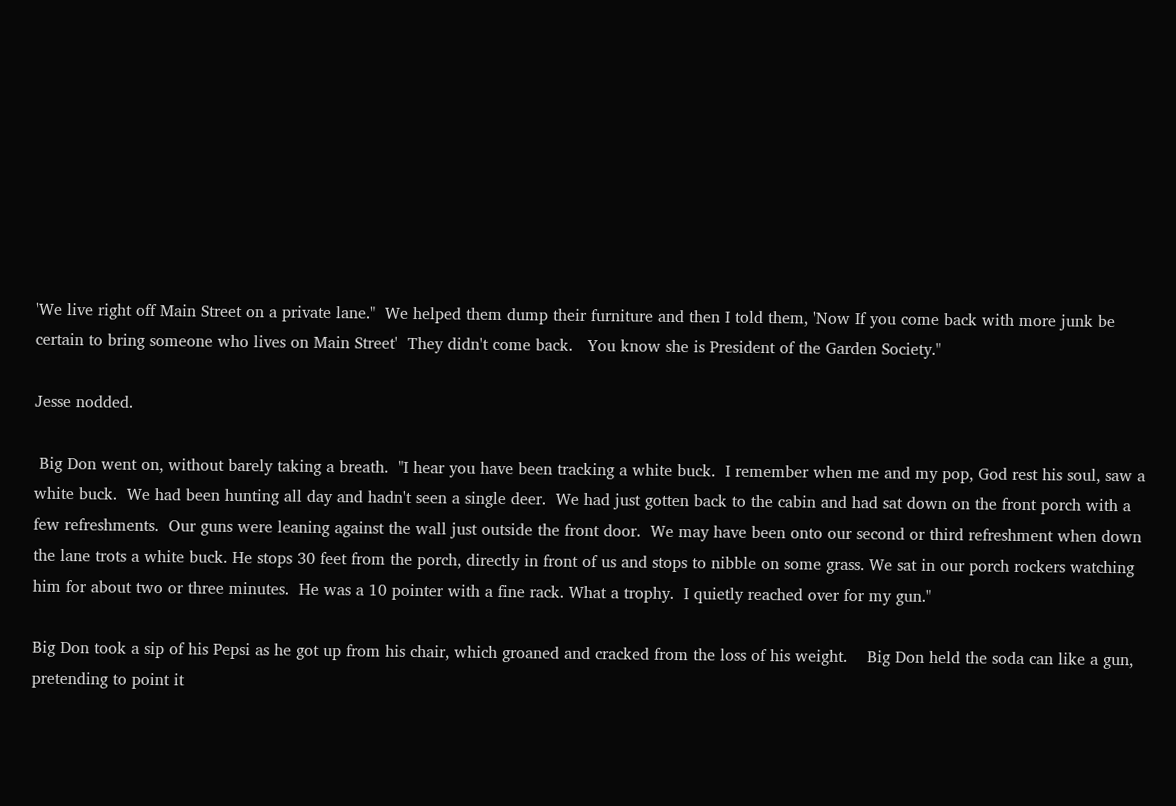'We live right off Main Street on a private lane."  We helped them dump their furniture and then I told them, 'Now If you come back with more junk be certain to bring someone who lives on Main Street'  They didn't come back.   You know she is President of the Garden Society."

Jesse nodded.

 Big Don went on, without barely taking a breath.  "I hear you have been tracking a white buck.  I remember when me and my pop, God rest his soul, saw a white buck.  We had been hunting all day and hadn't seen a single deer.  We had just gotten back to the cabin and had sat down on the front porch with a few refreshments.  Our guns were leaning against the wall just outside the front door.  We may have been onto our second or third refreshment when down the lane trots a white buck. He stops 30 feet from the porch, directly in front of us and stops to nibble on some grass. We sat in our porch rockers watching him for about two or three minutes.  He was a 10 pointer with a fine rack. What a trophy.  I quietly reached over for my gun."

Big Don took a sip of his Pepsi as he got up from his chair, which groaned and cracked from the loss of his weight.    Big Don held the soda can like a gun, pretending to point it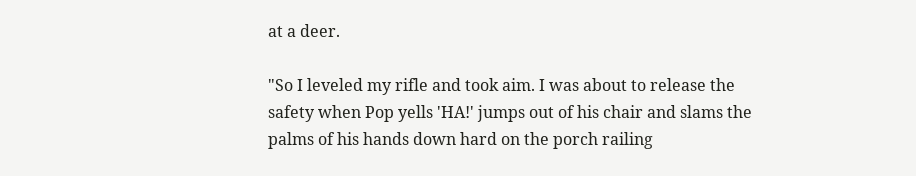at a deer.

"So I leveled my rifle and took aim. I was about to release the safety when Pop yells 'HA!' jumps out of his chair and slams the palms of his hands down hard on the porch railing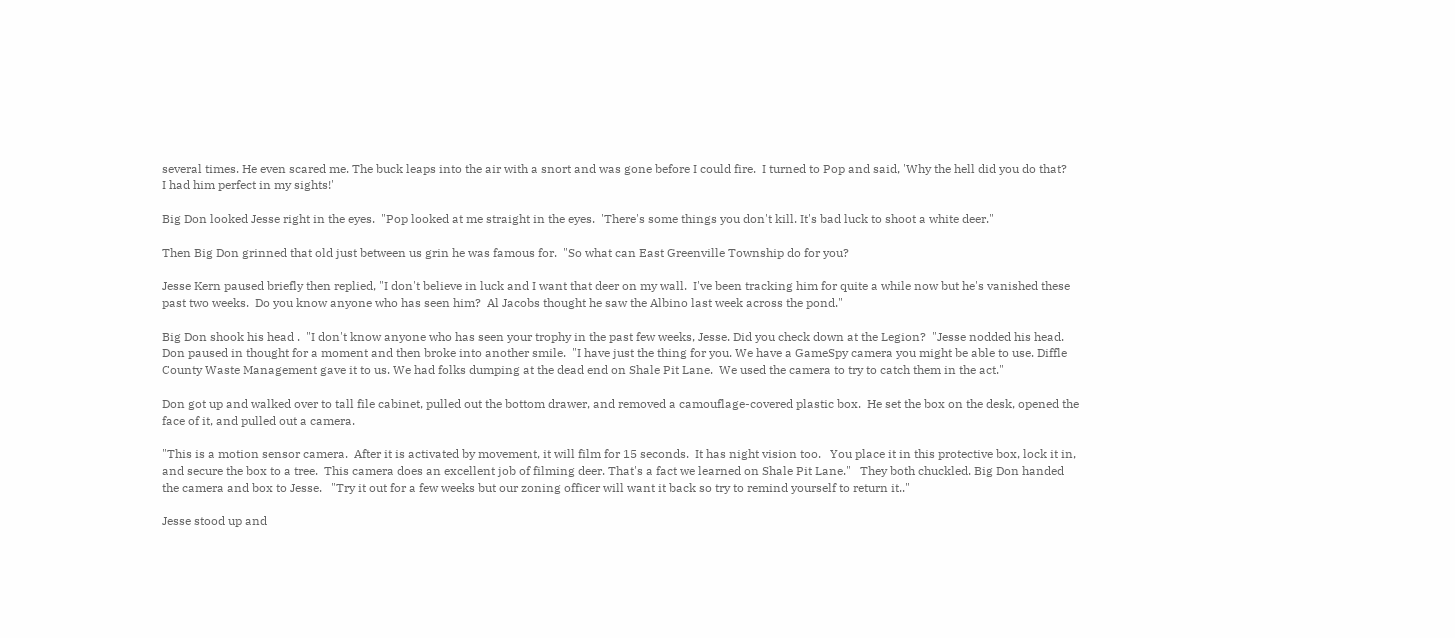several times. He even scared me. The buck leaps into the air with a snort and was gone before I could fire.  I turned to Pop and said, 'Why the hell did you do that?   I had him perfect in my sights!'

Big Don looked Jesse right in the eyes.  "Pop looked at me straight in the eyes.  'There's some things you don't kill. It's bad luck to shoot a white deer."

Then Big Don grinned that old just between us grin he was famous for.  "So what can East Greenville Township do for you?

Jesse Kern paused briefly then replied, "I don't believe in luck and I want that deer on my wall.  I've been tracking him for quite a while now but he's vanished these past two weeks.  Do you know anyone who has seen him?  Al Jacobs thought he saw the Albino last week across the pond."

Big Don shook his head .  "I don't know anyone who has seen your trophy in the past few weeks, Jesse. Did you check down at the Legion?  "Jesse nodded his head.  Don paused in thought for a moment and then broke into another smile.  "I have just the thing for you. We have a GameSpy camera you might be able to use. Diffle County Waste Management gave it to us. We had folks dumping at the dead end on Shale Pit Lane.  We used the camera to try to catch them in the act."

Don got up and walked over to tall file cabinet, pulled out the bottom drawer, and removed a camouflage-covered plastic box.  He set the box on the desk, opened the face of it, and pulled out a camera.

"This is a motion sensor camera.  After it is activated by movement, it will film for 15 seconds.  It has night vision too.   You place it in this protective box, lock it in,  and secure the box to a tree.  This camera does an excellent job of filming deer. That's a fact we learned on Shale Pit Lane."   They both chuckled. Big Don handed the camera and box to Jesse.   "Try it out for a few weeks but our zoning officer will want it back so try to remind yourself to return it.."

Jesse stood up and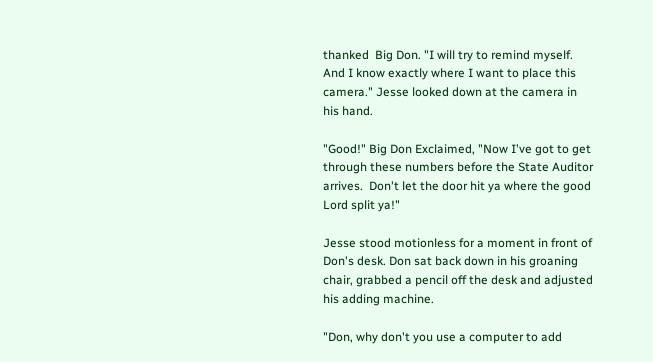thanked  Big Don. "I will try to remind myself. And I know exactly where I want to place this camera." Jesse looked down at the camera in his hand.

"Good!" Big Don Exclaimed, "Now I've got to get through these numbers before the State Auditor arrives.  Don't let the door hit ya where the good Lord split ya!"

Jesse stood motionless for a moment in front of Don's desk. Don sat back down in his groaning chair, grabbed a pencil off the desk and adjusted his adding machine.

"Don, why don't you use a computer to add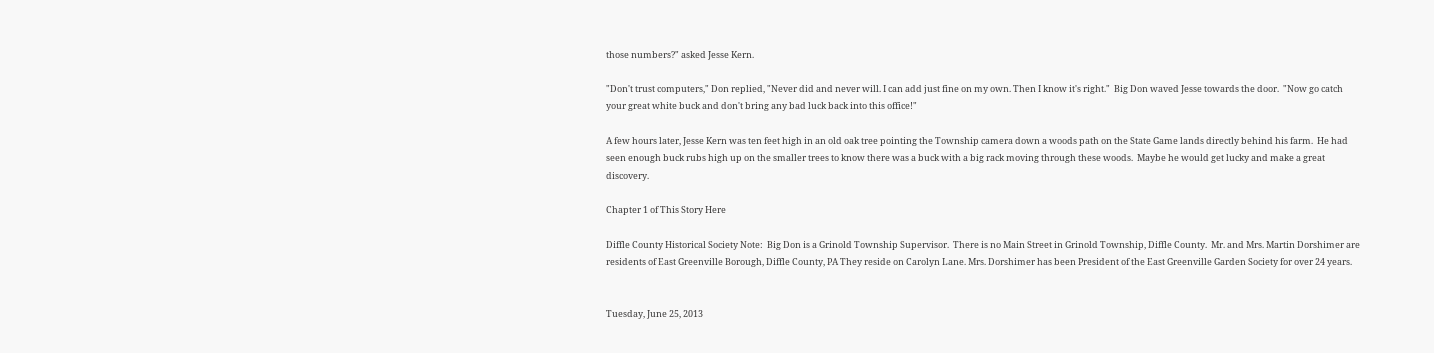those numbers?" asked Jesse Kern.

"Don't trust computers," Don replied, "Never did and never will. I can add just fine on my own. Then I know it's right."  Big Don waved Jesse towards the door.  "Now go catch your great white buck and don't bring any bad luck back into this office!"

A few hours later, Jesse Kern was ten feet high in an old oak tree pointing the Township camera down a woods path on the State Game lands directly behind his farm.  He had seen enough buck rubs high up on the smaller trees to know there was a buck with a big rack moving through these woods.  Maybe he would get lucky and make a great discovery.

Chapter 1 of This Story Here

Diffle County Historical Society Note:  Big Don is a Grinold Township Supervisor.  There is no Main Street in Grinold Township, Diffle County.  Mr. and Mrs. Martin Dorshimer are residents of East Greenville Borough, Diffle County, PA They reside on Carolyn Lane. Mrs. Dorshimer has been President of the East Greenville Garden Society for over 24 years.


Tuesday, June 25, 2013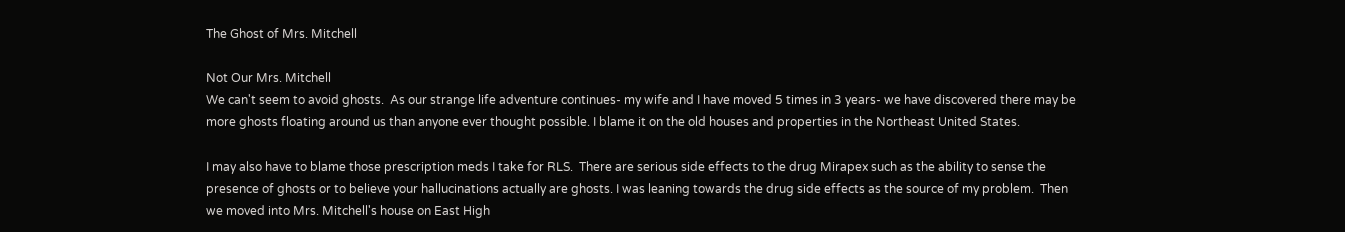The Ghost of Mrs. Mitchell

Not Our Mrs. Mitchell
We can't seem to avoid ghosts.  As our strange life adventure continues- my wife and I have moved 5 times in 3 years- we have discovered there may be more ghosts floating around us than anyone ever thought possible. I blame it on the old houses and properties in the Northeast United States.

I may also have to blame those prescription meds I take for RLS.  There are serious side effects to the drug Mirapex such as the ability to sense the presence of ghosts or to believe your hallucinations actually are ghosts. I was leaning towards the drug side effects as the source of my problem.  Then we moved into Mrs. Mitchell's house on East High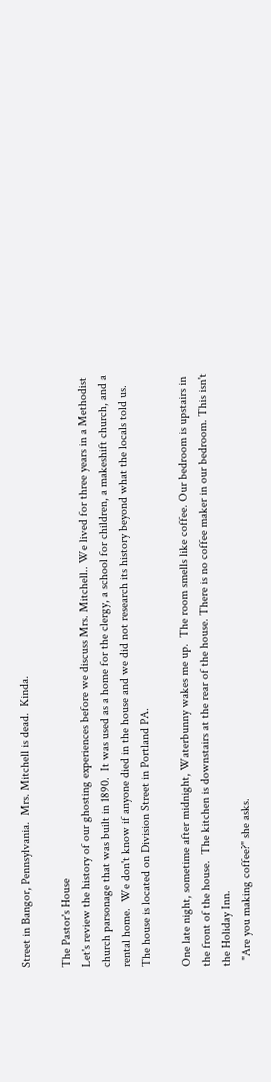Street in Bangor, Pennsylvania.  Mrs. Mitchell is dead.  Kinda.

The Pastor's House
Let's review the history of our ghosting experiences before we discuss Mrs. Mitchell.. We lived for three years in a Methodist church parsonage that was built in 1890.  It was used as a home for the clergy, a school for children, a makeshift church, and a rental home.  We don't know if anyone died in the house and we did not research its history beyond what the locals told us. The house is located on Division Street in Portland PA.

One late night, sometime after midnight, Waterbunny wakes me up.  The room smells like coffee. Our bedroom is upstairs in the front of the house.  The kitchen is downstairs at the rear of the house. There is no coffee maker in our bedroom. This isn't the Holiday Inn.
  "Are you making coffee?" she asks.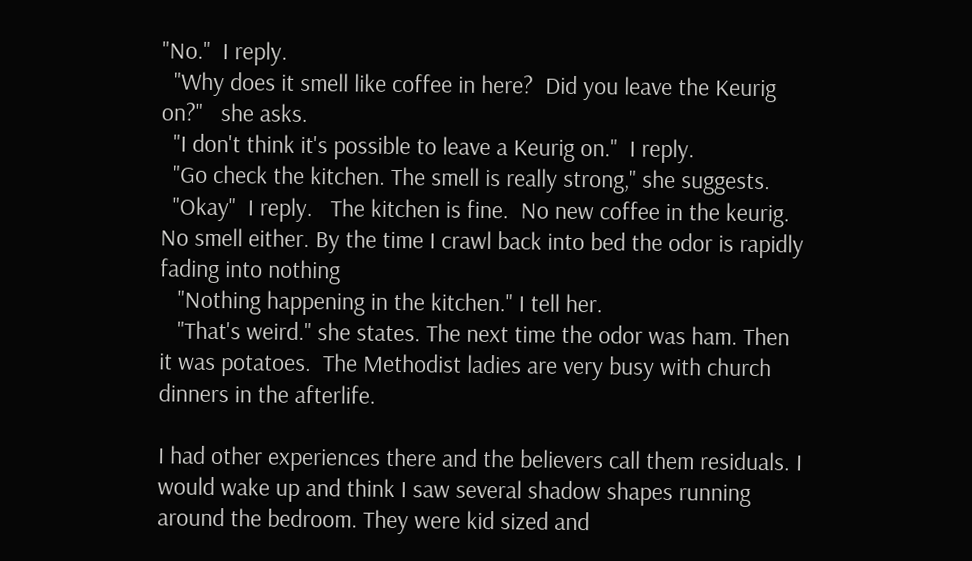"No."  I reply.
  "Why does it smell like coffee in here?  Did you leave the Keurig on?"   she asks.
  "I don't think it's possible to leave a Keurig on."  I reply.
  "Go check the kitchen. The smell is really strong," she suggests.
  "Okay"  I reply.   The kitchen is fine.  No new coffee in the keurig. No smell either. By the time I crawl back into bed the odor is rapidly fading into nothing
   "Nothing happening in the kitchen." I tell her.
   "That's weird." she states. The next time the odor was ham. Then it was potatoes.  The Methodist ladies are very busy with church dinners in the afterlife.

I had other experiences there and the believers call them residuals. I would wake up and think I saw several shadow shapes running around the bedroom. They were kid sized and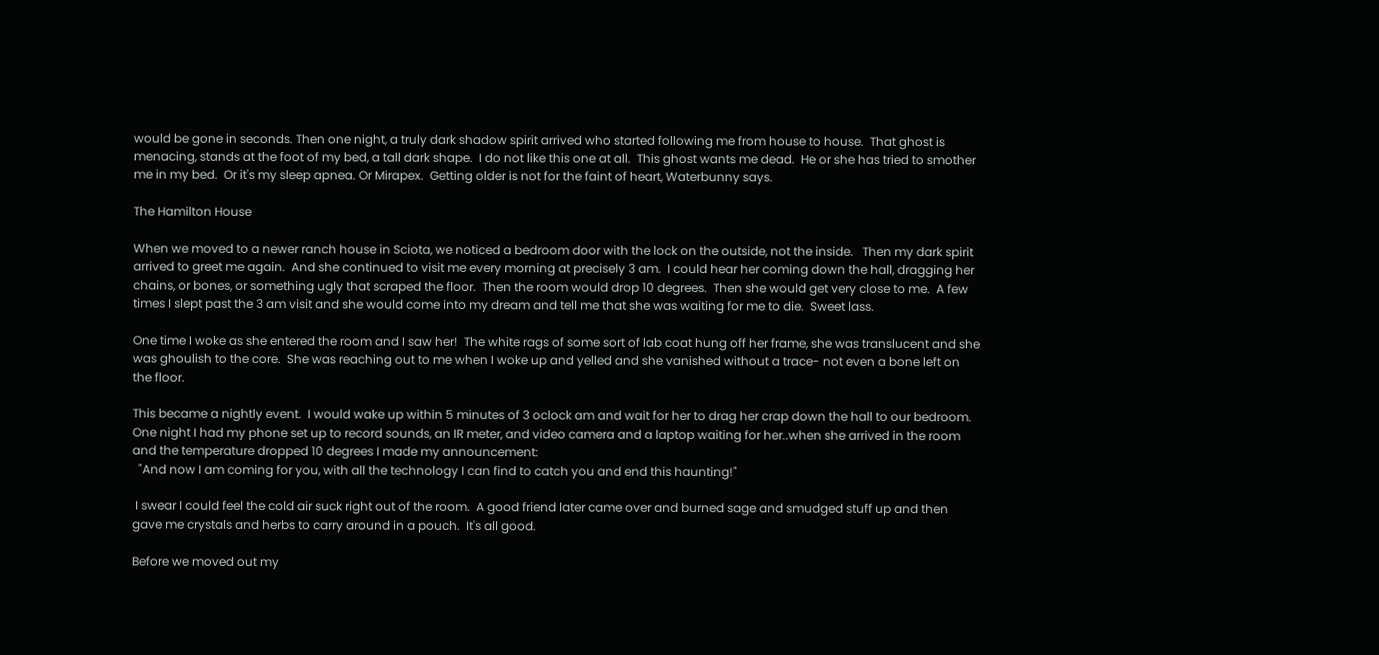would be gone in seconds. Then one night, a truly dark shadow spirit arrived who started following me from house to house.  That ghost is menacing, stands at the foot of my bed, a tall dark shape.  I do not like this one at all.  This ghost wants me dead.  He or she has tried to smother me in my bed.  Or it's my sleep apnea. Or Mirapex.  Getting older is not for the faint of heart, Waterbunny says.

The Hamilton House

When we moved to a newer ranch house in Sciota, we noticed a bedroom door with the lock on the outside, not the inside.   Then my dark spirit arrived to greet me again.  And she continued to visit me every morning at precisely 3 am.  I could hear her coming down the hall, dragging her chains, or bones, or something ugly that scraped the floor.  Then the room would drop 10 degrees.  Then she would get very close to me.  A few times I slept past the 3 am visit and she would come into my dream and tell me that she was waiting for me to die.  Sweet lass.

One time I woke as she entered the room and I saw her!  The white rags of some sort of lab coat hung off her frame, she was translucent and she was ghoulish to the core.  She was reaching out to me when I woke up and yelled and she vanished without a trace- not even a bone left on the floor.

This became a nightly event.  I would wake up within 5 minutes of 3 oclock am and wait for her to drag her crap down the hall to our bedroom.  One night I had my phone set up to record sounds, an IR meter, and video camera and a laptop waiting for her..when she arrived in the room and the temperature dropped 10 degrees I made my announcement:
  "And now I am coming for you, with all the technology I can find to catch you and end this haunting!"

 I swear I could feel the cold air suck right out of the room.  A good friend later came over and burned sage and smudged stuff up and then gave me crystals and herbs to carry around in a pouch.  It's all good.

Before we moved out my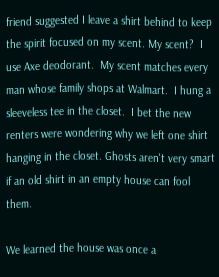friend suggested I leave a shirt behind to keep the spirit focused on my scent. My scent?  I use Axe deodorant.  My scent matches every man whose family shops at Walmart.  I hung a sleeveless tee in the closet.  I bet the new renters were wondering why we left one shirt hanging in the closet. Ghosts aren't very smart if an old shirt in an empty house can fool them.

We learned the house was once a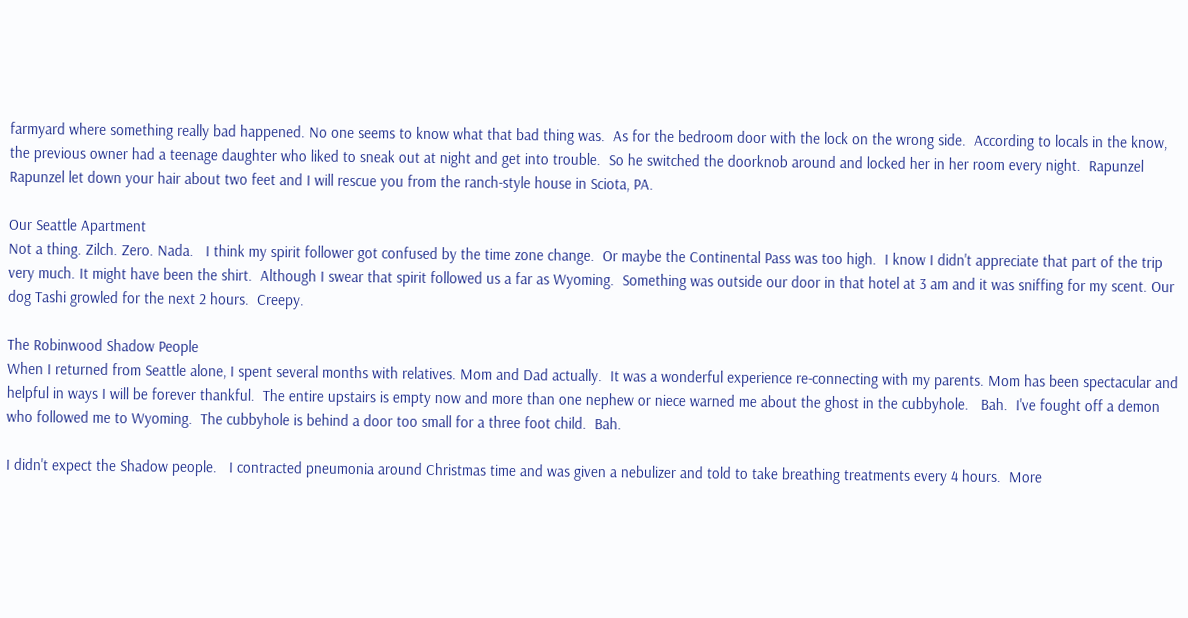farmyard where something really bad happened. No one seems to know what that bad thing was.  As for the bedroom door with the lock on the wrong side.  According to locals in the know, the previous owner had a teenage daughter who liked to sneak out at night and get into trouble.  So he switched the doorknob around and locked her in her room every night.  Rapunzel Rapunzel let down your hair about two feet and I will rescue you from the ranch-style house in Sciota, PA.

Our Seattle Apartment
Not a thing. Zilch. Zero. Nada.   I think my spirit follower got confused by the time zone change.  Or maybe the Continental Pass was too high.  I know I didn't appreciate that part of the trip very much. It might have been the shirt.  Although I swear that spirit followed us a far as Wyoming.  Something was outside our door in that hotel at 3 am and it was sniffing for my scent. Our dog Tashi growled for the next 2 hours.  Creepy.

The Robinwood Shadow People
When I returned from Seattle alone, I spent several months with relatives. Mom and Dad actually.  It was a wonderful experience re-connecting with my parents. Mom has been spectacular and helpful in ways I will be forever thankful.  The entire upstairs is empty now and more than one nephew or niece warned me about the ghost in the cubbyhole.   Bah.  I've fought off a demon who followed me to Wyoming.  The cubbyhole is behind a door too small for a three foot child.  Bah.

I didn't expect the Shadow people.   I contracted pneumonia around Christmas time and was given a nebulizer and told to take breathing treatments every 4 hours.  More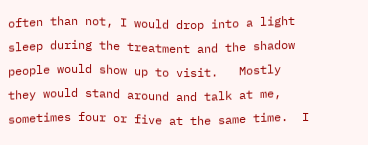often than not, I would drop into a light sleep during the treatment and the shadow people would show up to visit.   Mostly they would stand around and talk at me, sometimes four or five at the same time.  I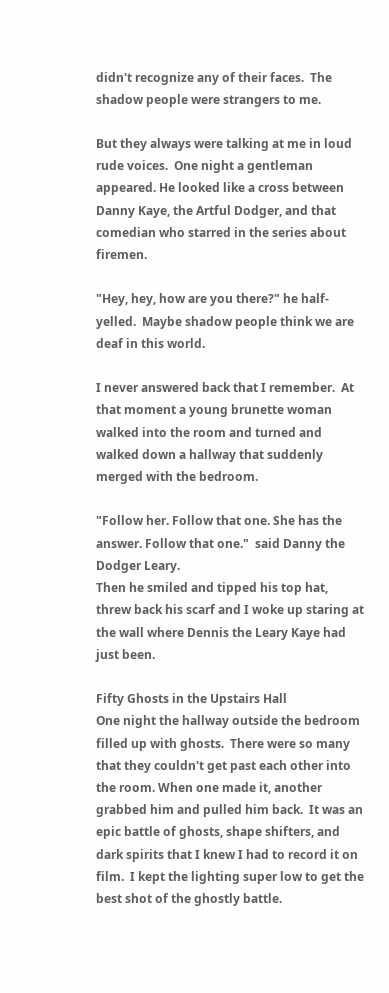didn't recognize any of their faces.  The shadow people were strangers to me.

But they always were talking at me in loud rude voices.  One night a gentleman appeared. He looked like a cross between Danny Kaye, the Artful Dodger, and that comedian who starred in the series about firemen.

"Hey, hey, how are you there?" he half-yelled.  Maybe shadow people think we are deaf in this world.

I never answered back that I remember.  At that moment a young brunette woman walked into the room and turned and walked down a hallway that suddenly merged with the bedroom.

"Follow her. Follow that one. She has the answer. Follow that one."  said Danny the Dodger Leary.
Then he smiled and tipped his top hat, threw back his scarf and I woke up staring at the wall where Dennis the Leary Kaye had just been.

Fifty Ghosts in the Upstairs Hall
One night the hallway outside the bedroom filled up with ghosts.  There were so many that they couldn't get past each other into the room. When one made it, another grabbed him and pulled him back.  It was an epic battle of ghosts, shape shifters, and dark spirits that I knew I had to record it on film.  I kept the lighting super low to get the best shot of the ghostly battle.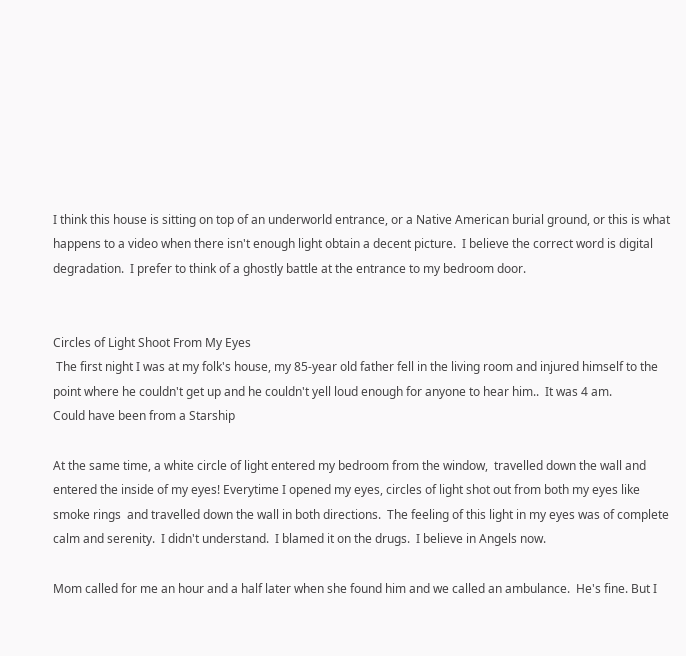I think this house is sitting on top of an underworld entrance, or a Native American burial ground, or this is what happens to a video when there isn't enough light obtain a decent picture.  I believe the correct word is digital degradation.  I prefer to think of a ghostly battle at the entrance to my bedroom door.


Circles of Light Shoot From My Eyes
 The first night I was at my folk's house, my 85-year old father fell in the living room and injured himself to the point where he couldn't get up and he couldn't yell loud enough for anyone to hear him..  It was 4 am.
Could have been from a Starship

At the same time, a white circle of light entered my bedroom from the window,  travelled down the wall and entered the inside of my eyes! Everytime I opened my eyes, circles of light shot out from both my eyes like smoke rings  and travelled down the wall in both directions.  The feeling of this light in my eyes was of complete calm and serenity.  I didn't understand.  I blamed it on the drugs.  I believe in Angels now.

Mom called for me an hour and a half later when she found him and we called an ambulance.  He's fine. But I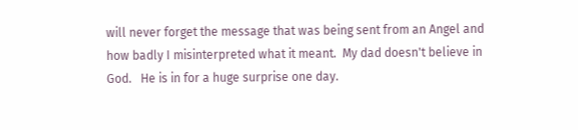will never forget the message that was being sent from an Angel and how badly I misinterpreted what it meant.  My dad doesn't believe in God.   He is in for a huge surprise one day.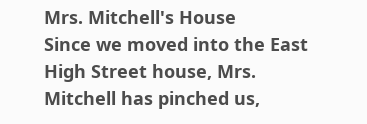Mrs. Mitchell's House
Since we moved into the East High Street house, Mrs. Mitchell has pinched us,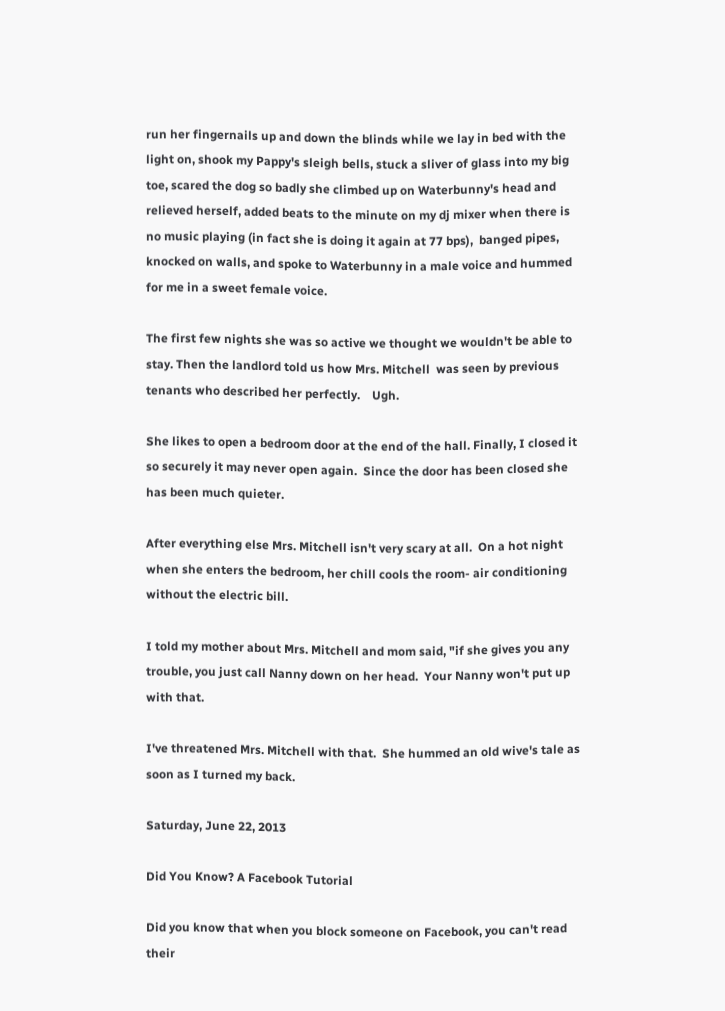run her fingernails up and down the blinds while we lay in bed with the light on, shook my Pappy's sleigh bells, stuck a sliver of glass into my big toe, scared the dog so badly she climbed up on Waterbunny's head and relieved herself, added beats to the minute on my dj mixer when there is no music playing (in fact she is doing it again at 77 bps),  banged pipes, knocked on walls, and spoke to Waterbunny in a male voice and hummed for me in a sweet female voice.

The first few nights she was so active we thought we wouldn't be able to stay. Then the landlord told us how Mrs. Mitchell  was seen by previous tenants who described her perfectly.    Ugh.

She likes to open a bedroom door at the end of the hall. Finally, I closed it so securely it may never open again.  Since the door has been closed she has been much quieter.

After everything else Mrs. Mitchell isn't very scary at all.  On a hot night when she enters the bedroom, her chill cools the room- air conditioning without the electric bill.

I told my mother about Mrs. Mitchell and mom said, "if she gives you any trouble, you just call Nanny down on her head.  Your Nanny won't put up with that.

I've threatened Mrs. Mitchell with that.  She hummed an old wive's tale as soon as I turned my back.

Saturday, June 22, 2013

Did You Know? A Facebook Tutorial

Did you know that when you block someone on Facebook, you can't read their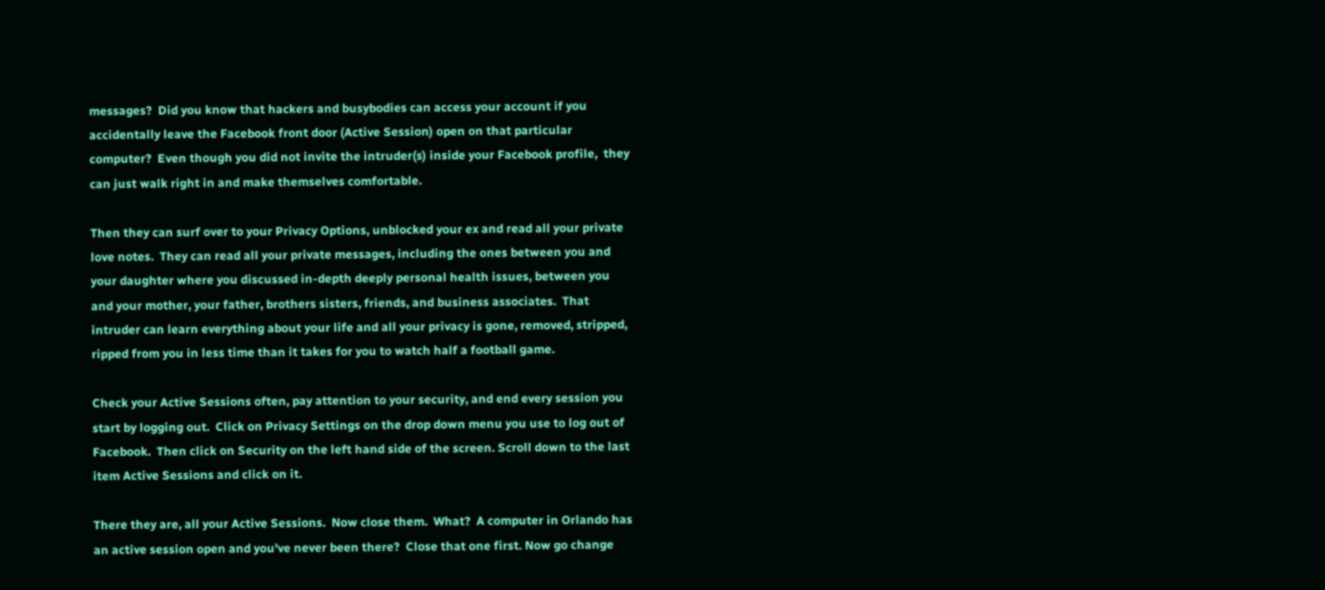messages?  Did you know that hackers and busybodies can access your account if you accidentally leave the Facebook front door (Active Session) open on that particular computer?  Even though you did not invite the intruder(s) inside your Facebook profile,  they can just walk right in and make themselves comfortable.

Then they can surf over to your Privacy Options, unblocked your ex and read all your private love notes.  They can read all your private messages, including the ones between you and your daughter where you discussed in-depth deeply personal health issues, between you and your mother, your father, brothers sisters, friends, and business associates.  That intruder can learn everything about your life and all your privacy is gone, removed, stripped, ripped from you in less time than it takes for you to watch half a football game.

Check your Active Sessions often, pay attention to your security, and end every session you start by logging out.  Click on Privacy Settings on the drop down menu you use to log out of Facebook.  Then click on Security on the left hand side of the screen. Scroll down to the last item Active Sessions and click on it.

There they are, all your Active Sessions.  Now close them.  What?  A computer in Orlando has an active session open and you've never been there?  Close that one first. Now go change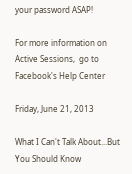your password ASAP!

For more information on Active Sessions,  go to Facebook's Help Center

Friday, June 21, 2013

What I Can't Talk About...But You Should Know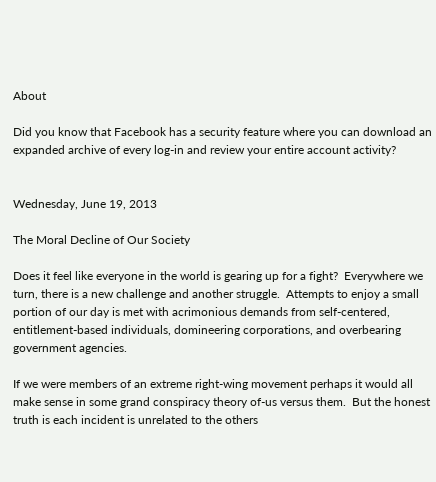About

Did you know that Facebook has a security feature where you can download an expanded archive of every log-in and review your entire account activity?


Wednesday, June 19, 2013

The Moral Decline of Our Society

Does it feel like everyone in the world is gearing up for a fight?  Everywhere we turn, there is a new challenge and another struggle.  Attempts to enjoy a small portion of our day is met with acrimonious demands from self-centered, entitlement-based individuals, domineering corporations, and overbearing government agencies.

If we were members of an extreme right-wing movement perhaps it would all make sense in some grand conspiracy theory of-us versus them.  But the honest truth is each incident is unrelated to the others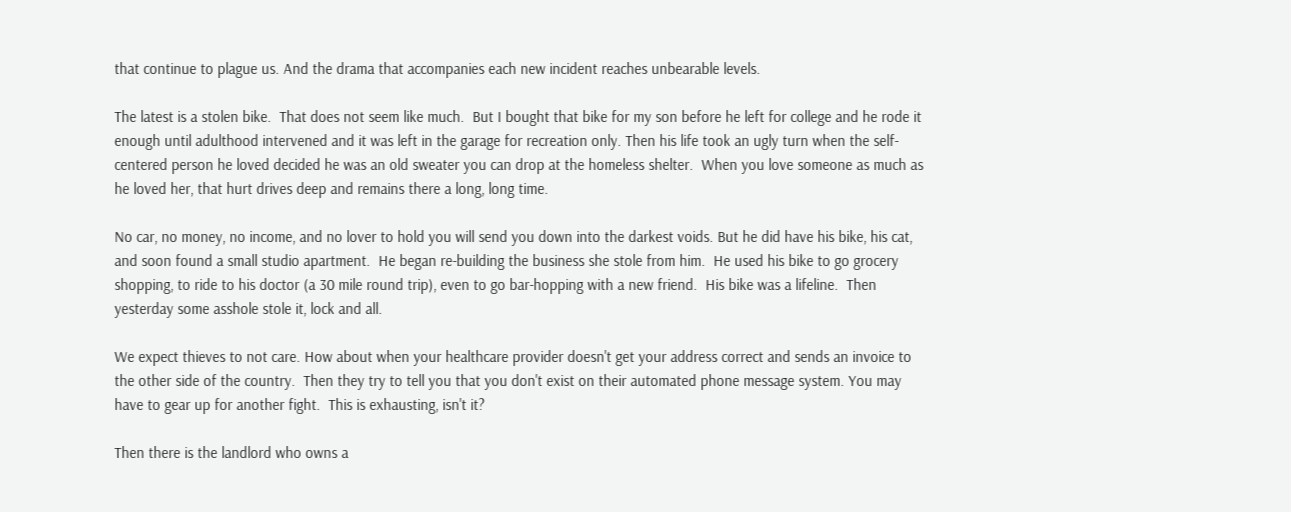that continue to plague us. And the drama that accompanies each new incident reaches unbearable levels.

The latest is a stolen bike.  That does not seem like much.  But I bought that bike for my son before he left for college and he rode it enough until adulthood intervened and it was left in the garage for recreation only. Then his life took an ugly turn when the self-centered person he loved decided he was an old sweater you can drop at the homeless shelter.  When you love someone as much as he loved her, that hurt drives deep and remains there a long, long time.

No car, no money, no income, and no lover to hold you will send you down into the darkest voids. But he did have his bike, his cat, and soon found a small studio apartment.  He began re-building the business she stole from him.  He used his bike to go grocery shopping, to ride to his doctor (a 30 mile round trip), even to go bar-hopping with a new friend.  His bike was a lifeline.  Then yesterday some asshole stole it, lock and all.

We expect thieves to not care. How about when your healthcare provider doesn't get your address correct and sends an invoice to the other side of the country.  Then they try to tell you that you don't exist on their automated phone message system. You may have to gear up for another fight.  This is exhausting, isn't it?

Then there is the landlord who owns a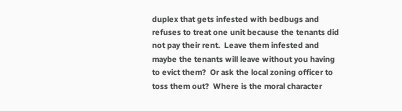duplex that gets infested with bedbugs and refuses to treat one unit because the tenants did not pay their rent.  Leave them infested and maybe the tenants will leave without you having to evict them?  Or ask the local zoning officer to toss them out?  Where is the moral character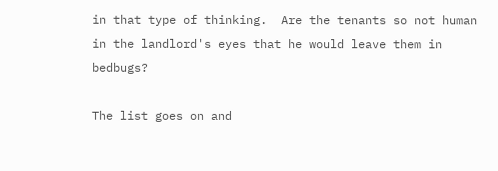in that type of thinking.  Are the tenants so not human in the landlord's eyes that he would leave them in bedbugs?

The list goes on and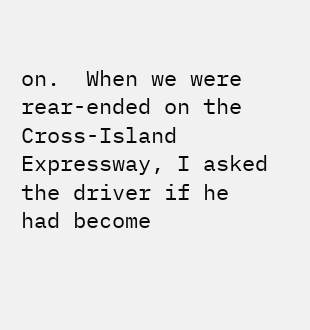on.  When we were rear-ended on the Cross-Island Expressway, I asked the driver if he had become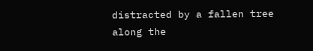distracted by a fallen tree along the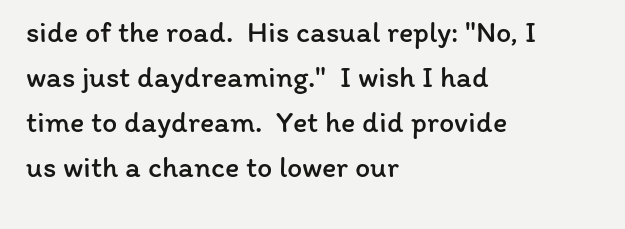side of the road.  His casual reply: "No, I was just daydreaming."  I wish I had time to daydream.  Yet he did provide us with a chance to lower our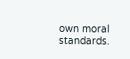own moral standards.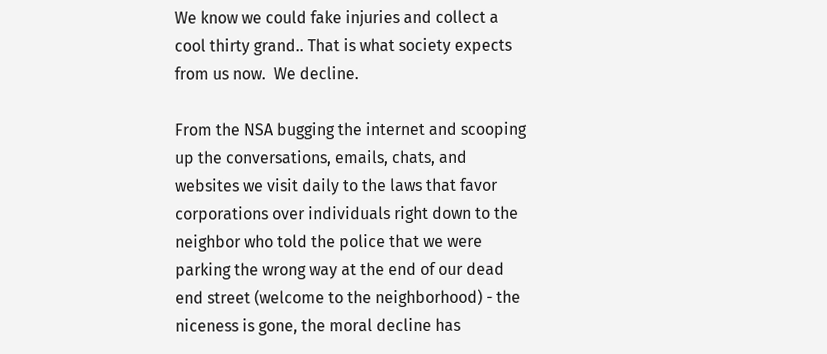We know we could fake injuries and collect a cool thirty grand.. That is what society expects from us now.  We decline.

From the NSA bugging the internet and scooping up the conversations, emails, chats, and websites we visit daily to the laws that favor corporations over individuals right down to the neighbor who told the police that we were parking the wrong way at the end of our dead end street (welcome to the neighborhood) - the niceness is gone, the moral decline has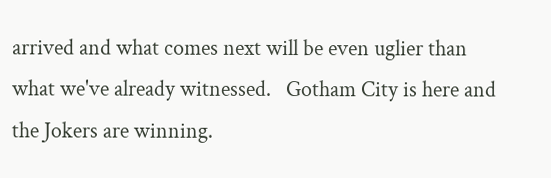arrived and what comes next will be even uglier than what we've already witnessed.   Gotham City is here and the Jokers are winning.